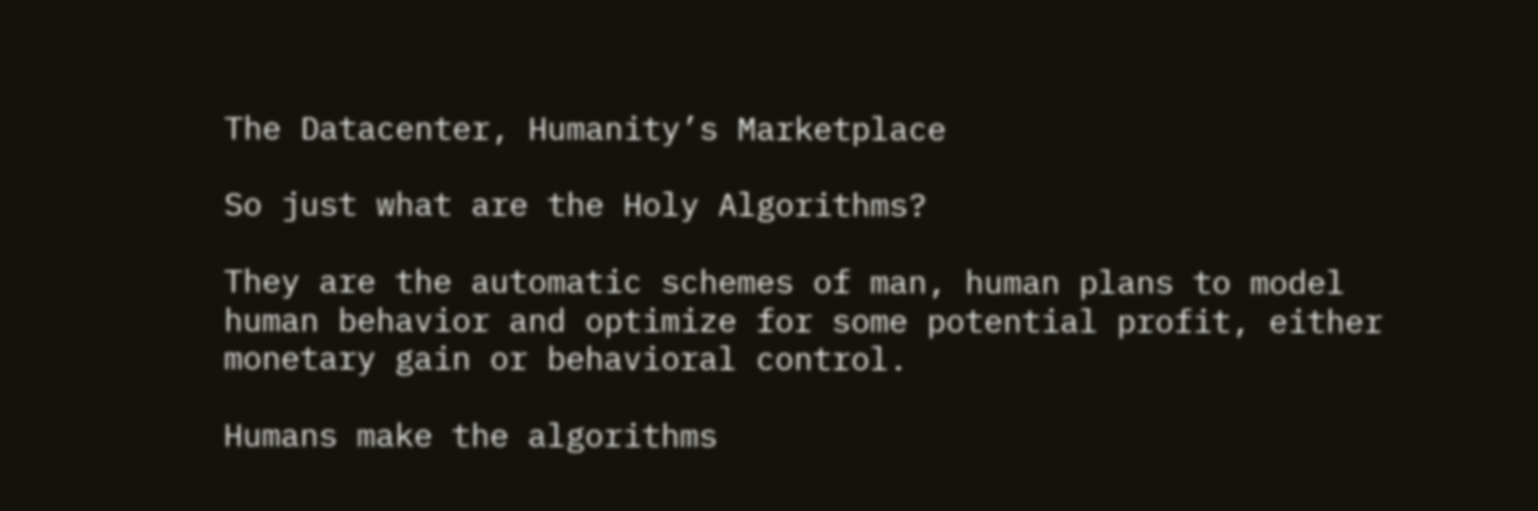The Datacenter, Humanity’s Marketplace

So just what are the Holy Algorithms?

They are the automatic schemes of man, human plans to model human behavior and optimize for some potential profit, either monetary gain or behavioral control.

Humans make the algorithms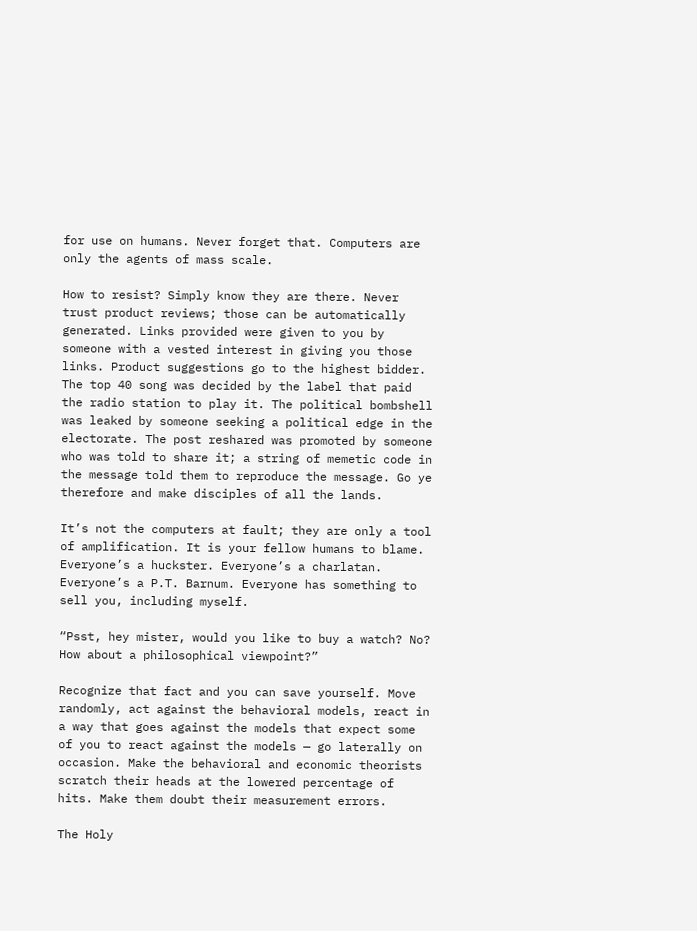for use on humans. Never forget that. Computers are only the agents of mass scale.

How to resist? Simply know they are there. Never trust product reviews; those can be automatically generated. Links provided were given to you by someone with a vested interest in giving you those links. Product suggestions go to the highest bidder. The top 40 song was decided by the label that paid the radio station to play it. The political bombshell was leaked by someone seeking a political edge in the electorate. The post reshared was promoted by someone who was told to share it; a string of memetic code in the message told them to reproduce the message. Go ye therefore and make disciples of all the lands.

It’s not the computers at fault; they are only a tool of amplification. It is your fellow humans to blame. Everyone’s a huckster. Everyone’s a charlatan. Everyone’s a P.T. Barnum. Everyone has something to sell you, including myself.

“Psst, hey mister, would you like to buy a watch? No? How about a philosophical viewpoint?”

Recognize that fact and you can save yourself. Move randomly, act against the behavioral models, react in a way that goes against the models that expect some of you to react against the models — go laterally on occasion. Make the behavioral and economic theorists scratch their heads at the lowered percentage of hits. Make them doubt their measurement errors.

The Holy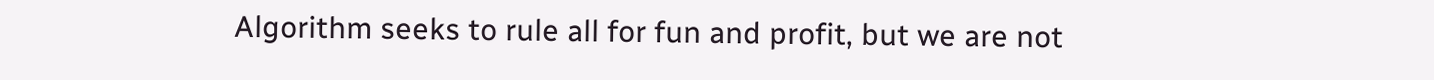Algorithm seeks to rule all for fun and profit, but we are not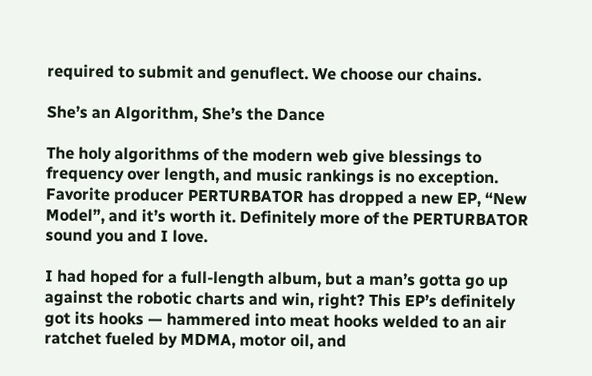required to submit and genuflect. We choose our chains.

She’s an Algorithm, She’s the Dance

The holy algorithms of the modern web give blessings to frequency over length, and music rankings is no exception. Favorite producer PERTURBATOR has dropped a new EP, “New Model”, and it’s worth it. Definitely more of the PERTURBATOR sound you and I love.

I had hoped for a full-length album, but a man’s gotta go up against the robotic charts and win, right? This EP’s definitely got its hooks — hammered into meat hooks welded to an air ratchet fueled by MDMA, motor oil, and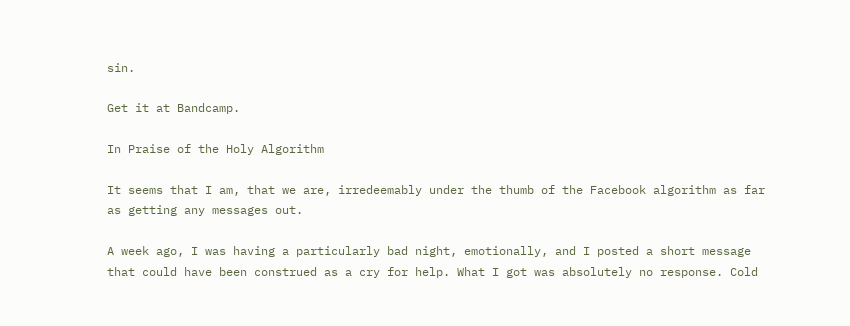sin.

Get it at Bandcamp.

In Praise of the Holy Algorithm

It seems that I am, that we are, irredeemably under the thumb of the Facebook algorithm as far as getting any messages out.

A week ago, I was having a particularly bad night, emotionally, and I posted a short message that could have been construed as a cry for help. What I got was absolutely no response. Cold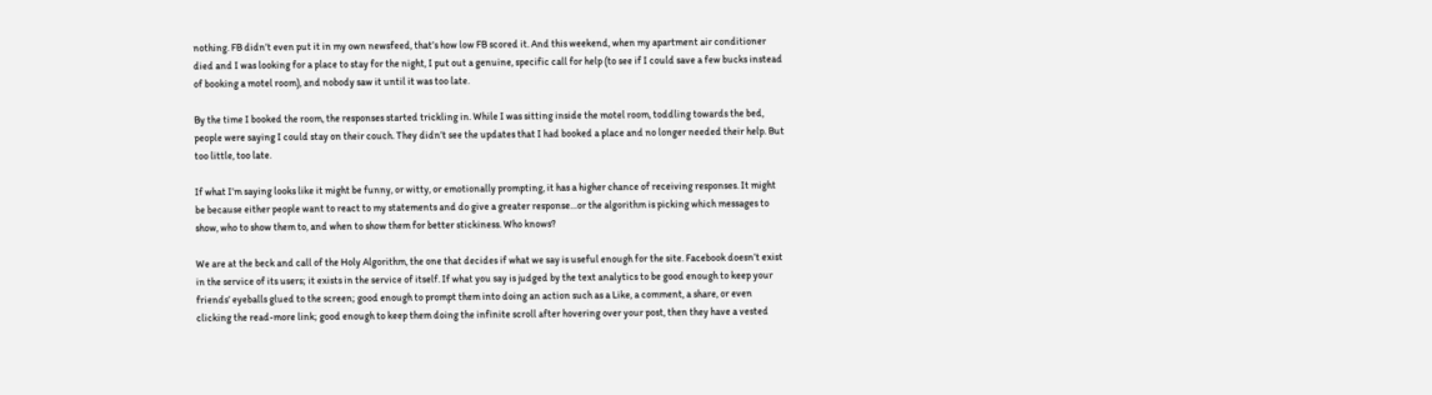nothing. FB didn’t even put it in my own newsfeed, that’s how low FB scored it. And this weekend, when my apartment air conditioner died and I was looking for a place to stay for the night, I put out a genuine, specific call for help (to see if I could save a few bucks instead of booking a motel room), and nobody saw it until it was too late.

By the time I booked the room, the responses started trickling in. While I was sitting inside the motel room, toddling towards the bed, people were saying I could stay on their couch. They didn’t see the updates that I had booked a place and no longer needed their help. But too little, too late.

If what I’m saying looks like it might be funny, or witty, or emotionally prompting, it has a higher chance of receiving responses. It might be because either people want to react to my statements and do give a greater response…or the algorithm is picking which messages to show, who to show them to, and when to show them for better stickiness. Who knows?

We are at the beck and call of the Holy Algorithm, the one that decides if what we say is useful enough for the site. Facebook doesn’t exist in the service of its users; it exists in the service of itself. If what you say is judged by the text analytics to be good enough to keep your friends’ eyeballs glued to the screen; good enough to prompt them into doing an action such as a Like, a comment, a share, or even clicking the read-more link; good enough to keep them doing the infinite scroll after hovering over your post, then they have a vested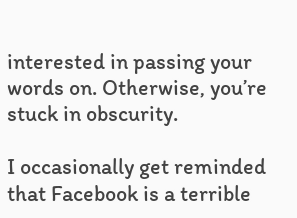interested in passing your words on. Otherwise, you’re stuck in obscurity.

I occasionally get reminded that Facebook is a terrible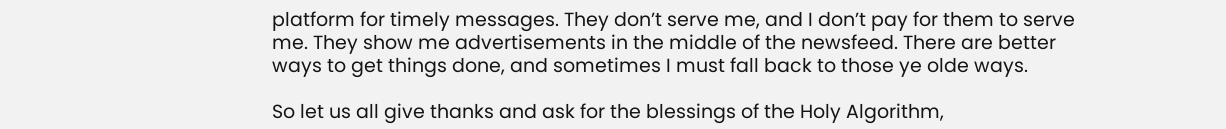platform for timely messages. They don’t serve me, and I don’t pay for them to serve me. They show me advertisements in the middle of the newsfeed. There are better ways to get things done, and sometimes I must fall back to those ye olde ways.

So let us all give thanks and ask for the blessings of the Holy Algorithm,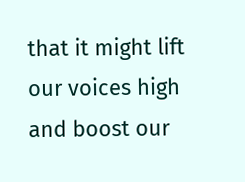that it might lift our voices high and boost our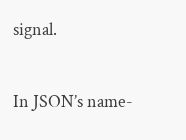signal.

In JSON’s name-